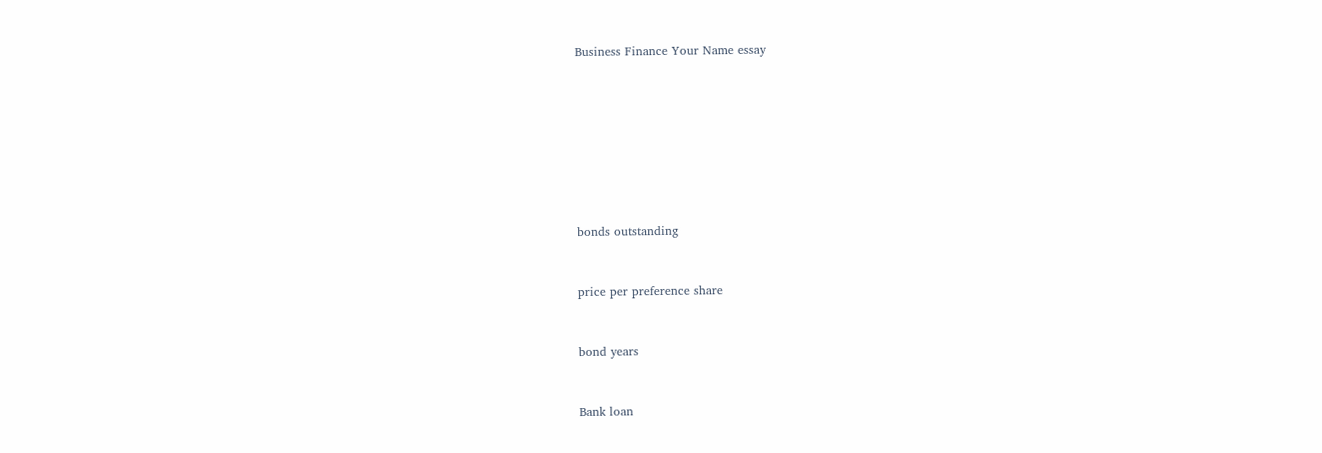Business Finance Your Name essay








bonds outstanding


price per preference share


bond years


Bank loan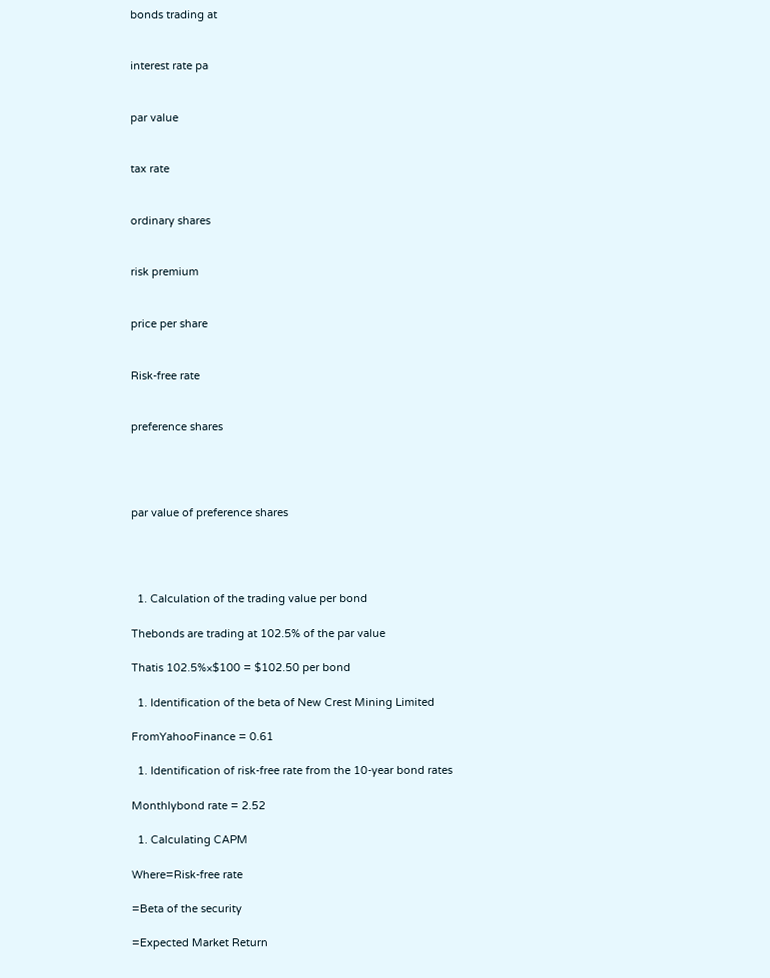bonds trading at


interest rate pa


par value


tax rate


ordinary shares


risk premium


price per share


Risk-free rate


preference shares




par value of preference shares




  1. Calculation of the trading value per bond

Thebonds are trading at 102.5% of the par value

Thatis 102.5%×$100 = $102.50 per bond

  1. Identification of the beta of New Crest Mining Limited

FromYahooFinance = 0.61

  1. Identification of risk-free rate from the 10-year bond rates

Monthlybond rate = 2.52

  1. Calculating CAPM

Where=Risk-free rate

=Beta of the security

=Expected Market Return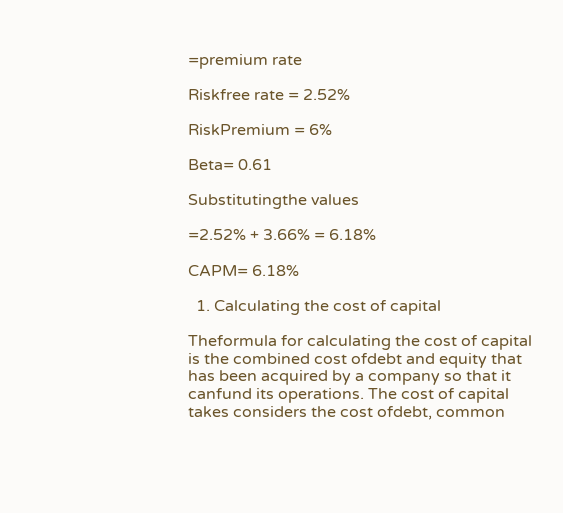=premium rate

Riskfree rate = 2.52%

RiskPremium = 6%

Beta= 0.61

Substitutingthe values

=2.52% + 3.66% = 6.18%

CAPM= 6.18%

  1. Calculating the cost of capital

Theformula for calculating the cost of capital is the combined cost ofdebt and equity that has been acquired by a company so that it canfund its operations. The cost of capital takes considers the cost ofdebt, common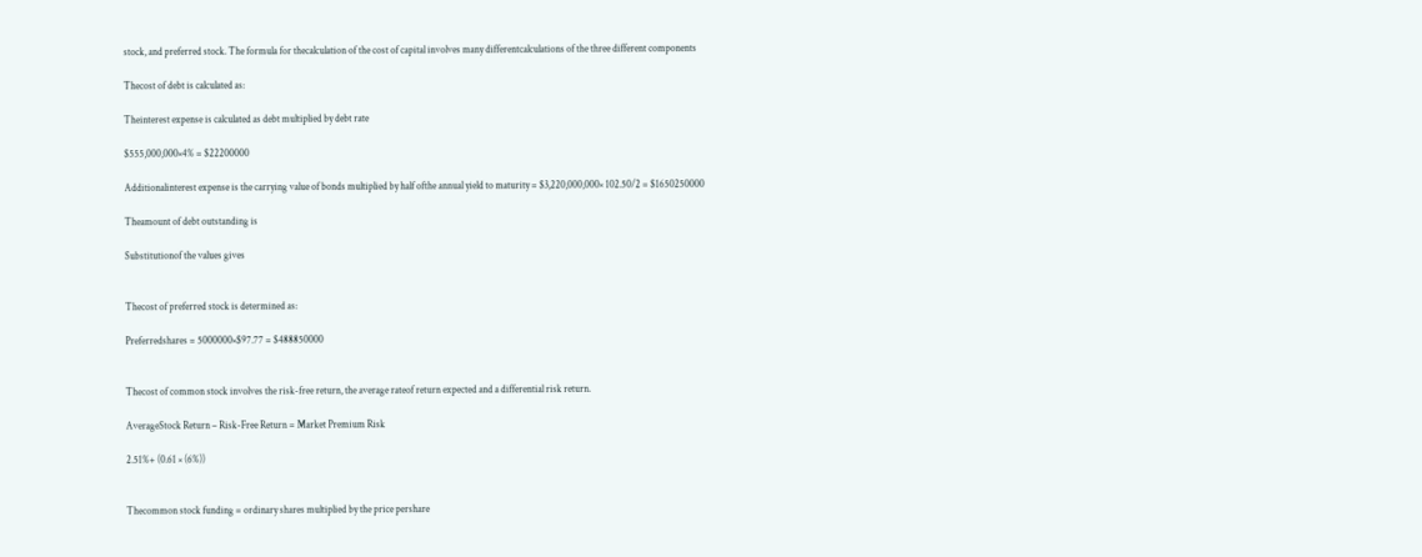stock, and preferred stock. The formula for thecalculation of the cost of capital involves many differentcalculations of the three different components

Thecost of debt is calculated as:

Theinterest expense is calculated as debt multiplied by debt rate

$555,000,000×4% = $22200000

Additionalinterest expense is the carrying value of bonds multiplied by half ofthe annual yield to maturity = $3,220,000,000× 102.50/2 = $1650250000

Theamount of debt outstanding is

Substitutionof the values gives


Thecost of preferred stock is determined as:

Preferredshares = 5000000×$97.77 = $488850000


Thecost of common stock involves the risk-free return, the average rateof return expected and a differential risk return.

AverageStock Return – Risk-Free Return = Market Premium Risk

2.51%+ (0.61 × (6%))


Thecommon stock funding = ordinary shares multiplied by the price pershare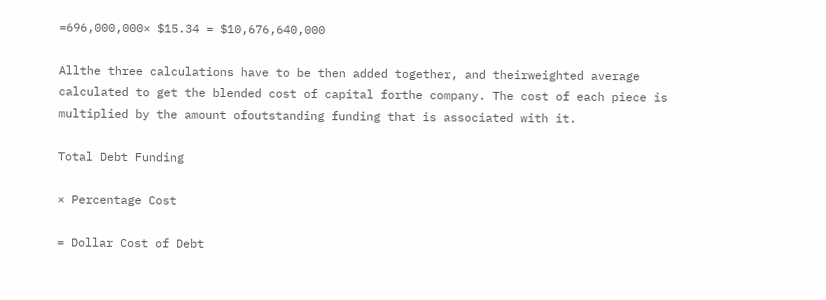=696,000,000× $15.34 = $10,676,640,000

Allthe three calculations have to be then added together, and theirweighted average calculated to get the blended cost of capital forthe company. The cost of each piece is multiplied by the amount ofoutstanding funding that is associated with it.

Total Debt Funding

× Percentage Cost

= Dollar Cost of Debt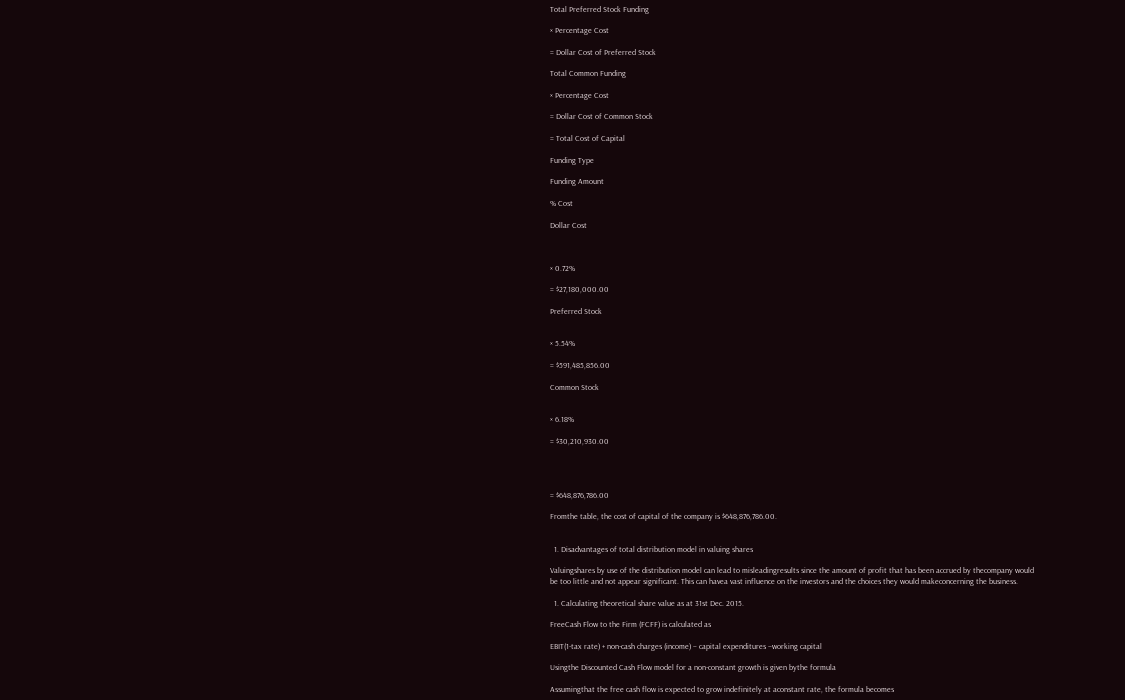Total Preferred Stock Funding

× Percentage Cost

= Dollar Cost of Preferred Stock

Total Common Funding

× Percentage Cost

= Dollar Cost of Common Stock

= Total Cost of Capital

Funding Type

Funding Amount

% Cost

Dollar Cost



× 0.72%

= $27,180,000.00

Preferred Stock


× 5.54%

= $591,485,856.00

Common Stock


× 6.18%

= $30,210,930.00




= $648,876,786.00

Fromthe table, the cost of capital of the company is $648,876,786.00.


  1. Disadvantages of total distribution model in valuing shares

Valuingshares by use of the distribution model can lead to misleadingresults since the amount of profit that has been accrued by thecompany would be too little and not appear significant. This can havea vast influence on the investors and the choices they would makeconcerning the business.

  1. Calculating theoretical share value as at 31st Dec. 2015.

FreeCash Flow to the Firm (FCFF) is calculated as

EBIT(1-tax rate) + non-cash charges (income) – capital expenditures –working capital

Usingthe Discounted Cash Flow model for a non-constant growth is given bythe formula

Assumingthat the free cash flow is expected to grow indefinitely at aconstant rate, the formula becomes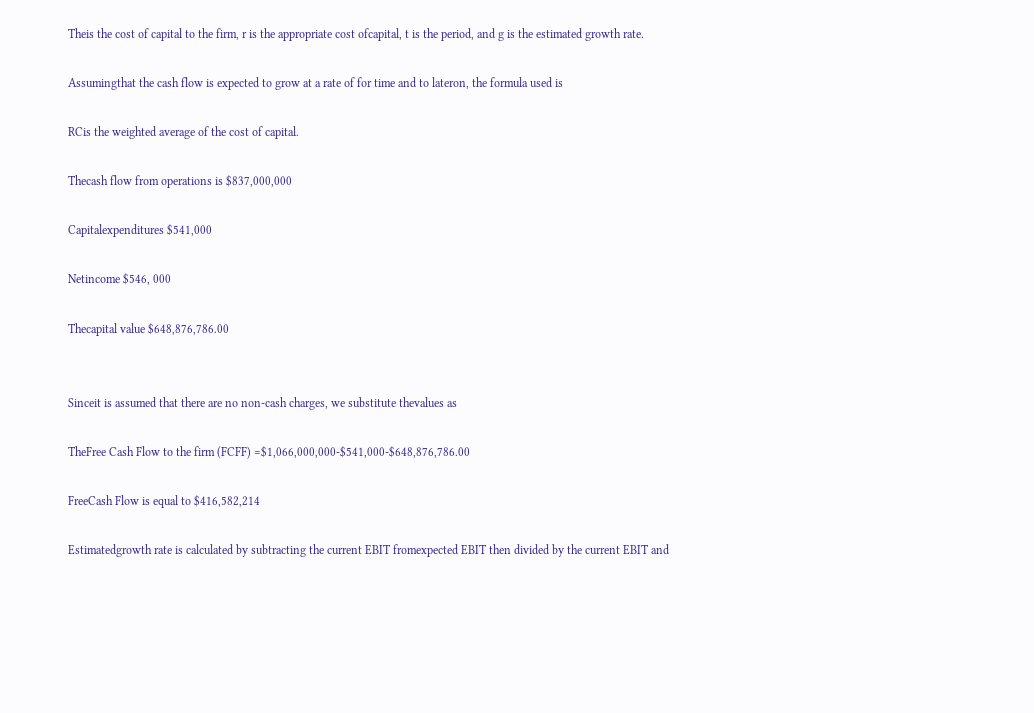Theis the cost of capital to the firm, r is the appropriate cost ofcapital, t is the period, and g is the estimated growth rate.

Assumingthat the cash flow is expected to grow at a rate of for time and to lateron, the formula used is

RCis the weighted average of the cost of capital.

Thecash flow from operations is $837,000,000

Capitalexpenditures $541,000

Netincome $546, 000

Thecapital value $648,876,786.00


Sinceit is assumed that there are no non-cash charges, we substitute thevalues as

TheFree Cash Flow to the firm (FCFF) =$1,066,000,000-$541,000-$648,876,786.00

FreeCash Flow is equal to $416,582,214

Estimatedgrowth rate is calculated by subtracting the current EBIT fromexpected EBIT then divided by the current EBIT and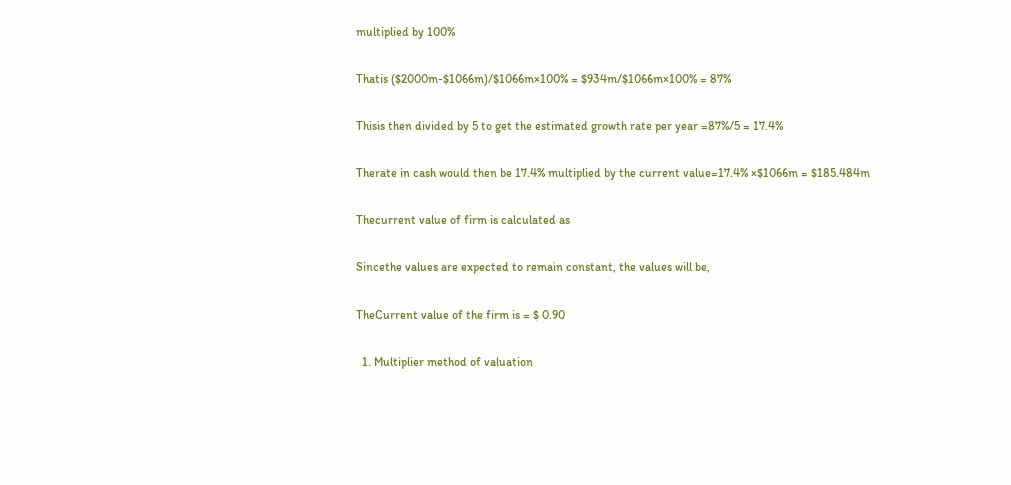multiplied by 100%

Thatis ($2000m-$1066m)/$1066m×100% = $934m/$1066m×100% = 87%

Thisis then divided by 5 to get the estimated growth rate per year =87%/5 = 17.4%

Therate in cash would then be 17.4% multiplied by the current value=17.4% ×$1066m = $185.484m

Thecurrent value of firm is calculated as

Sincethe values are expected to remain constant, the values will be,

TheCurrent value of the firm is = $ 0.90

  1. Multiplier method of valuation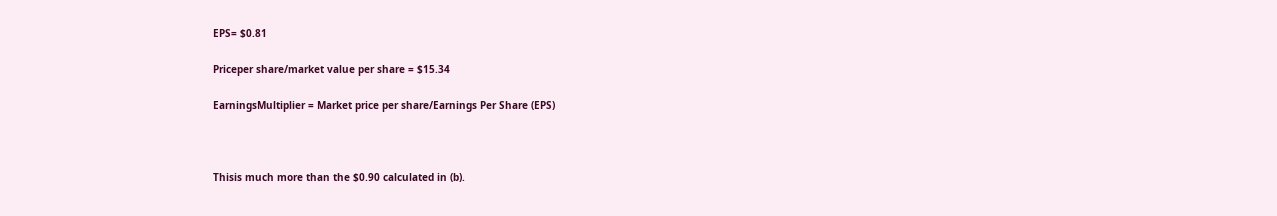EPS= $0.81

Priceper share/market value per share = $15.34

EarningsMultiplier = Market price per share/Earnings Per Share (EPS)



Thisis much more than the $0.90 calculated in (b).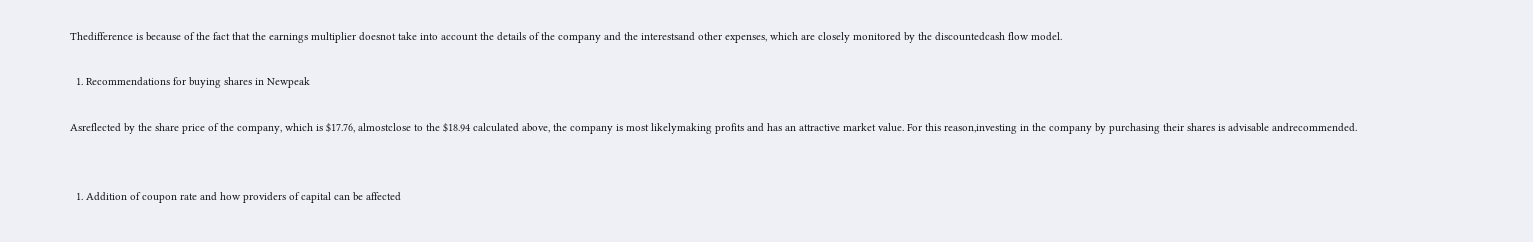Thedifference is because of the fact that the earnings multiplier doesnot take into account the details of the company and the interestsand other expenses, which are closely monitored by the discountedcash flow model.

  1. Recommendations for buying shares in Newpeak

Asreflected by the share price of the company, which is $17.76, almostclose to the $18.94 calculated above, the company is most likelymaking profits and has an attractive market value. For this reason,investing in the company by purchasing their shares is advisable andrecommended.


  1. Addition of coupon rate and how providers of capital can be affected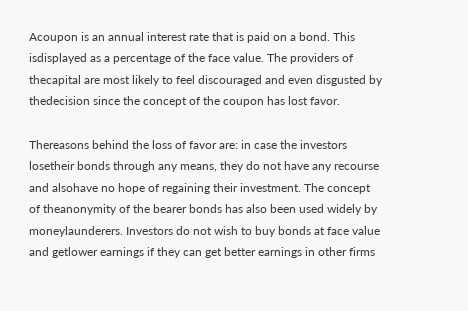Acoupon is an annual interest rate that is paid on a bond. This isdisplayed as a percentage of the face value. The providers of thecapital are most likely to feel discouraged and even disgusted by thedecision since the concept of the coupon has lost favor.

Thereasons behind the loss of favor are: in case the investors losetheir bonds through any means, they do not have any recourse and alsohave no hope of regaining their investment. The concept of theanonymity of the bearer bonds has also been used widely by moneylaunderers. Investors do not wish to buy bonds at face value and getlower earnings if they can get better earnings in other firms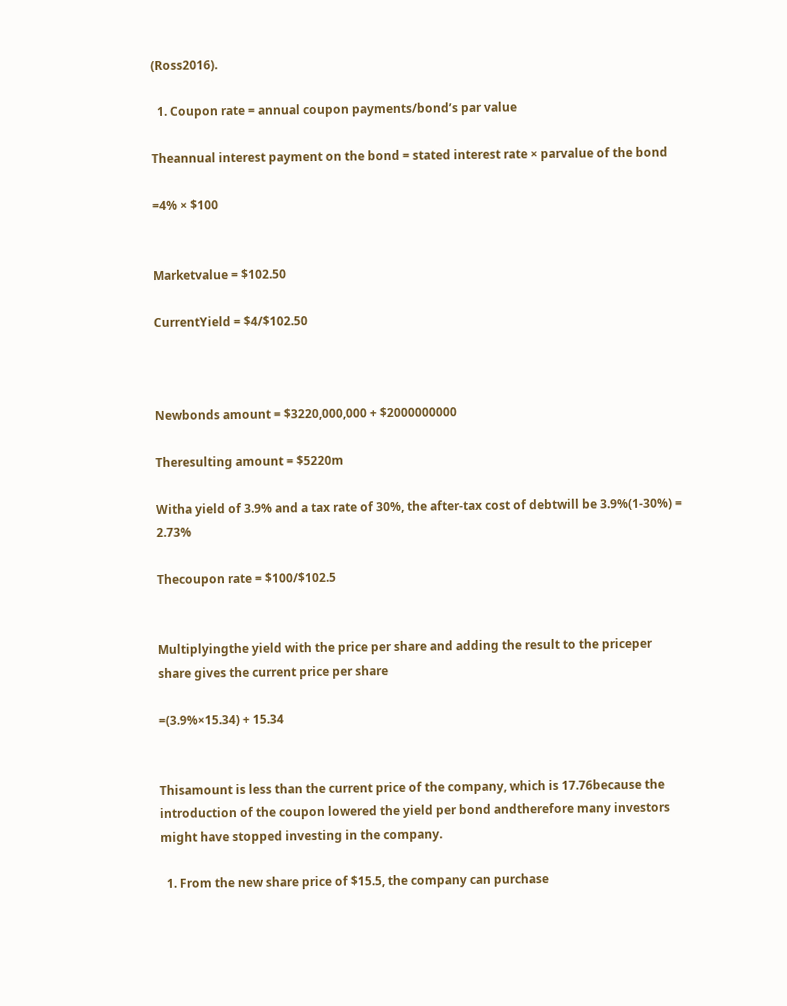(Ross2016).

  1. Coupon rate = annual coupon payments/bond’s par value

Theannual interest payment on the bond = stated interest rate × parvalue of the bond

=4% × $100


Marketvalue = $102.50

CurrentYield = $4/$102.50



Newbonds amount = $3220,000,000 + $2000000000

Theresulting amount = $5220m

Witha yield of 3.9% and a tax rate of 30%, the after-tax cost of debtwill be 3.9%(1-30%) = 2.73%

Thecoupon rate = $100/$102.5


Multiplyingthe yield with the price per share and adding the result to the priceper share gives the current price per share

=(3.9%×15.34) + 15.34


Thisamount is less than the current price of the company, which is 17.76because the introduction of the coupon lowered the yield per bond andtherefore many investors might have stopped investing in the company.

  1. From the new share price of $15.5, the company can purchase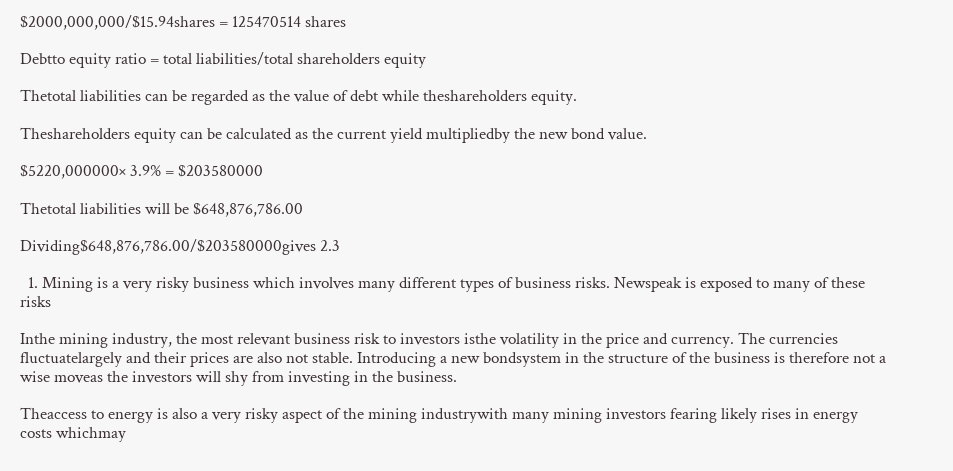$2000,000,000/$15.94shares = 125470514 shares

Debtto equity ratio = total liabilities/total shareholders equity

Thetotal liabilities can be regarded as the value of debt while theshareholders equity.

Theshareholders equity can be calculated as the current yield multipliedby the new bond value.

$5220,000000× 3.9% = $203580000

Thetotal liabilities will be $648,876,786.00

Dividing$648,876,786.00/$203580000gives 2.3

  1. Mining is a very risky business which involves many different types of business risks. Newspeak is exposed to many of these risks

Inthe mining industry, the most relevant business risk to investors isthe volatility in the price and currency. The currencies fluctuatelargely and their prices are also not stable. Introducing a new bondsystem in the structure of the business is therefore not a wise moveas the investors will shy from investing in the business.

Theaccess to energy is also a very risky aspect of the mining industrywith many mining investors fearing likely rises in energy costs whichmay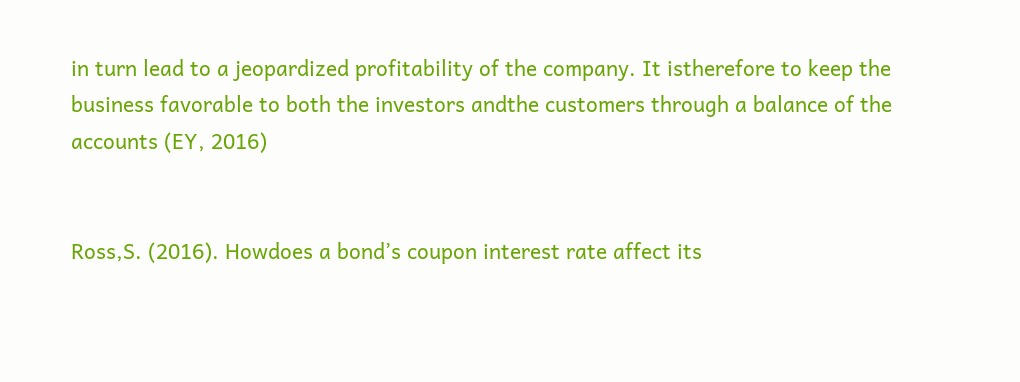in turn lead to a jeopardized profitability of the company. It istherefore to keep the business favorable to both the investors andthe customers through a balance of the accounts (EY, 2016)


Ross,S. (2016). Howdoes a bond’s coupon interest rate affect its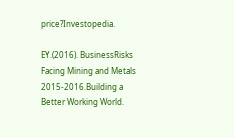price?Investopedia.

EY.(2016). BusinessRisks Facing Mining and Metals 2015-2016.Building a Better Working World.